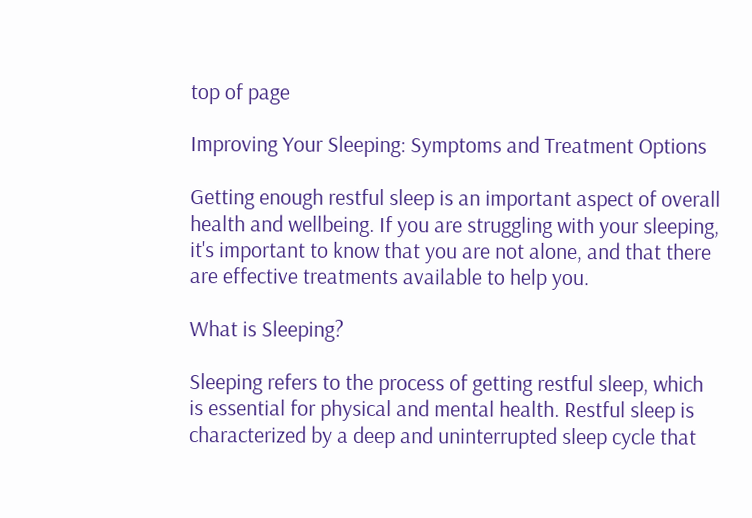top of page

Improving Your Sleeping: Symptoms and Treatment Options

Getting enough restful sleep is an important aspect of overall health and wellbeing. If you are struggling with your sleeping, it's important to know that you are not alone, and that there are effective treatments available to help you.

What is Sleeping?

Sleeping refers to the process of getting restful sleep, which is essential for physical and mental health. Restful sleep is characterized by a deep and uninterrupted sleep cycle that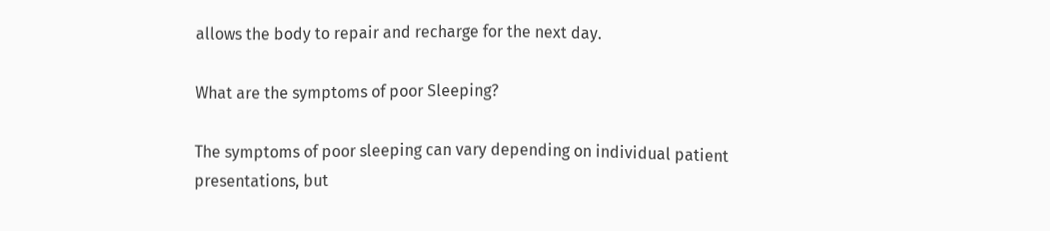allows the body to repair and recharge for the next day.

What are the symptoms of poor Sleeping?

The symptoms of poor sleeping can vary depending on individual patient presentations, but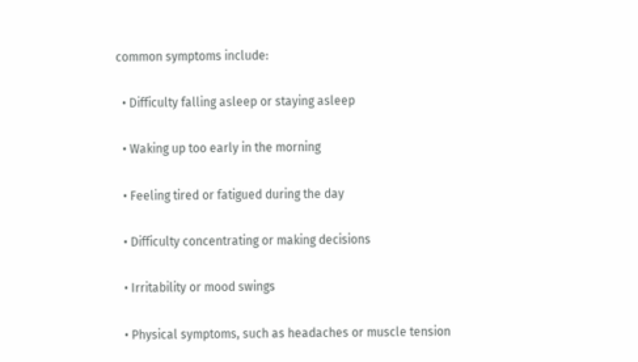common symptoms include:

  • Difficulty falling asleep or staying asleep

  • Waking up too early in the morning

  • Feeling tired or fatigued during the day

  • Difficulty concentrating or making decisions

  • Irritability or mood swings

  • Physical symptoms, such as headaches or muscle tension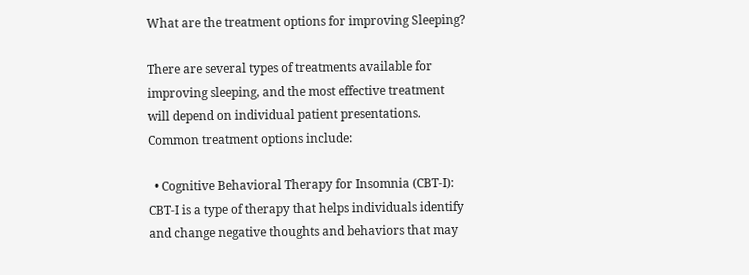What are the treatment options for improving Sleeping?

There are several types of treatments available for improving sleeping, and the most effective treatment will depend on individual patient presentations. Common treatment options include:

  • Cognitive Behavioral Therapy for Insomnia (CBT-I): CBT-I is a type of therapy that helps individuals identify and change negative thoughts and behaviors that may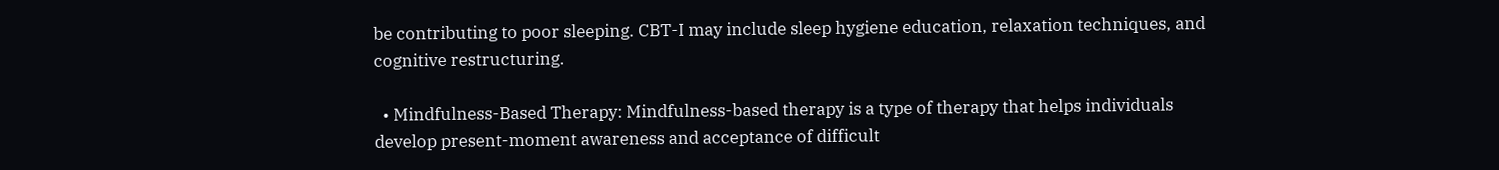be contributing to poor sleeping. CBT-I may include sleep hygiene education, relaxation techniques, and cognitive restructuring.

  • Mindfulness-Based Therapy: Mindfulness-based therapy is a type of therapy that helps individuals develop present-moment awareness and acceptance of difficult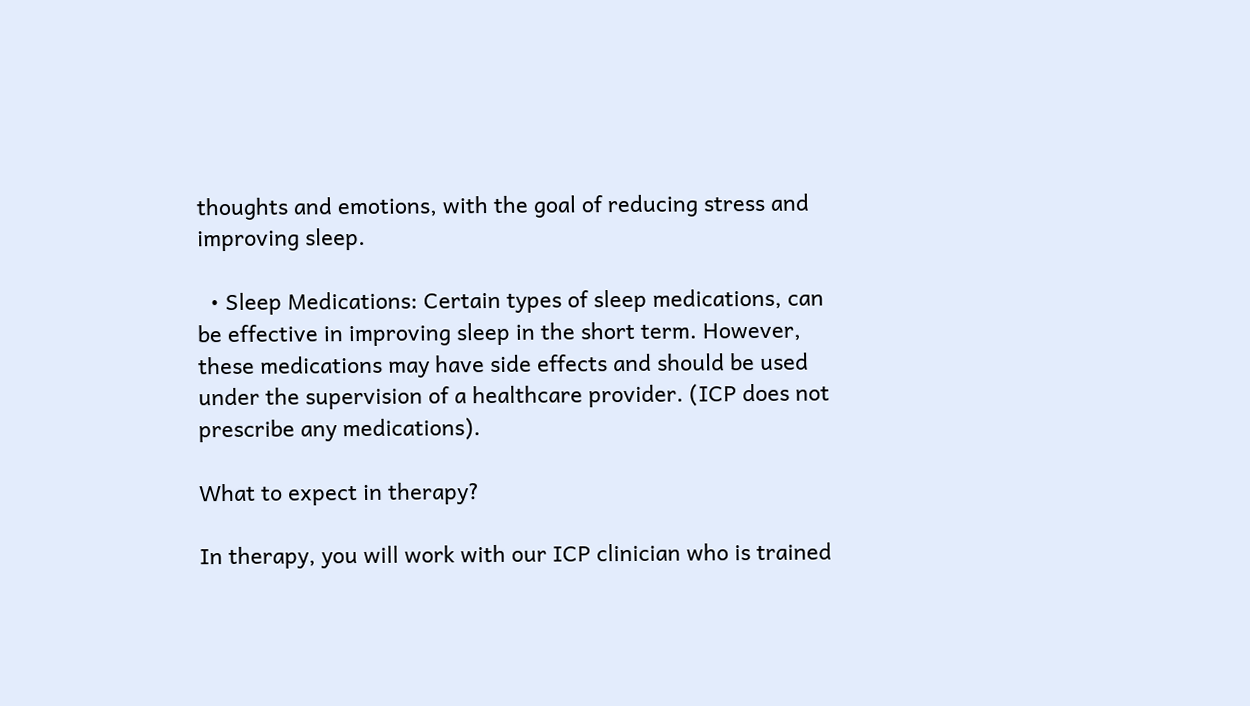thoughts and emotions, with the goal of reducing stress and improving sleep.

  • Sleep Medications: Certain types of sleep medications, can be effective in improving sleep in the short term. However, these medications may have side effects and should be used under the supervision of a healthcare provider. (ICP does not prescribe any medications).

What to expect in therapy?

In therapy, you will work with our ICP clinician who is trained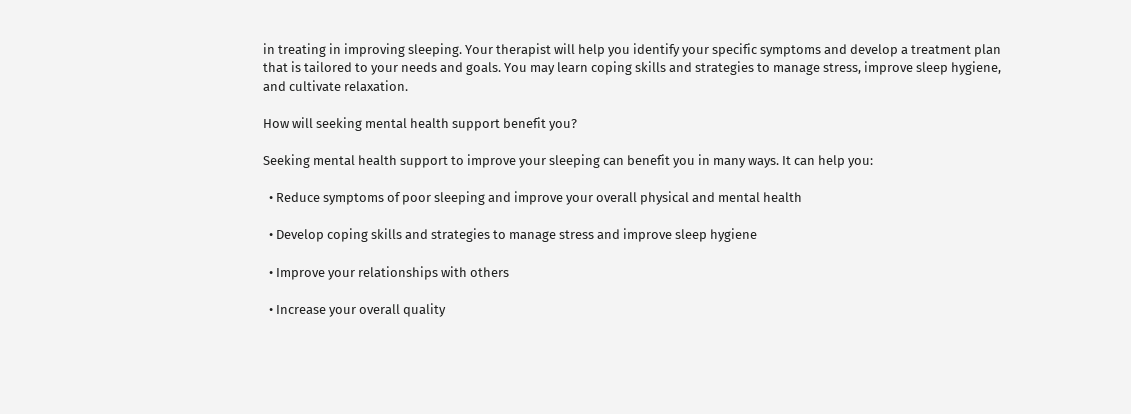in treating in improving sleeping. Your therapist will help you identify your specific symptoms and develop a treatment plan that is tailored to your needs and goals. You may learn coping skills and strategies to manage stress, improve sleep hygiene, and cultivate relaxation.

How will seeking mental health support benefit you?

Seeking mental health support to improve your sleeping can benefit you in many ways. It can help you:

  • Reduce symptoms of poor sleeping and improve your overall physical and mental health

  • Develop coping skills and strategies to manage stress and improve sleep hygiene

  • Improve your relationships with others

  • Increase your overall quality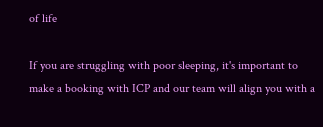of life

If you are struggling with poor sleeping, it's important to make a booking with ICP and our team will align you with a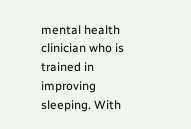mental health clinician who is trained in improving sleeping. With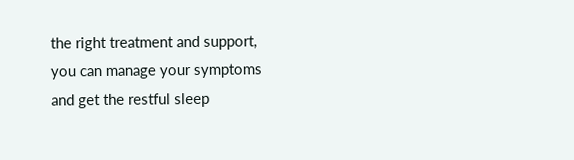the right treatment and support, you can manage your symptoms and get the restful sleep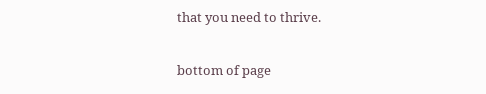that you need to thrive.

bottom of page